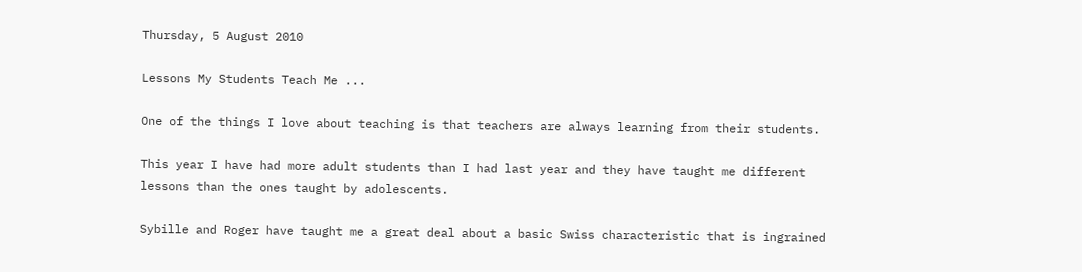Thursday, 5 August 2010

Lessons My Students Teach Me ...

One of the things I love about teaching is that teachers are always learning from their students.

This year I have had more adult students than I had last year and they have taught me different lessons than the ones taught by adolescents.

Sybille and Roger have taught me a great deal about a basic Swiss characteristic that is ingrained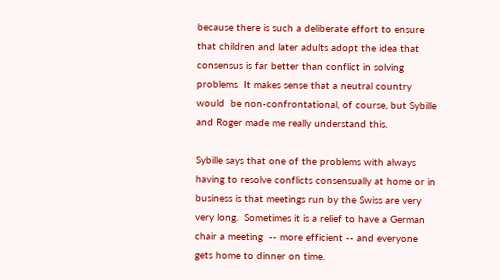because there is such a deliberate effort to ensure that children and later adults adopt the idea that consensus is far better than conflict in solving problems  It makes sense that a neutral country would  be non-confrontational, of course, but Sybille and Roger made me really understand this.

Sybille says that one of the problems with always having to resolve conflicts consensually at home or in business is that meetings run by the Swiss are very very long.  Sometimes it is a relief to have a German chair a meeting  -- more efficient -- and everyone gets home to dinner on time.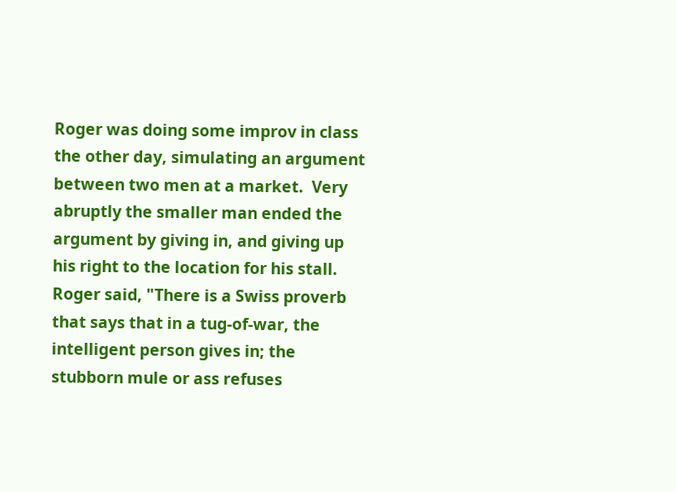Roger was doing some improv in class the other day, simulating an argument between two men at a market.  Very abruptly the smaller man ended the argument by giving in, and giving up his right to the location for his stall.  Roger said, "There is a Swiss proverb that says that in a tug-of-war, the intelligent person gives in; the stubborn mule or ass refuses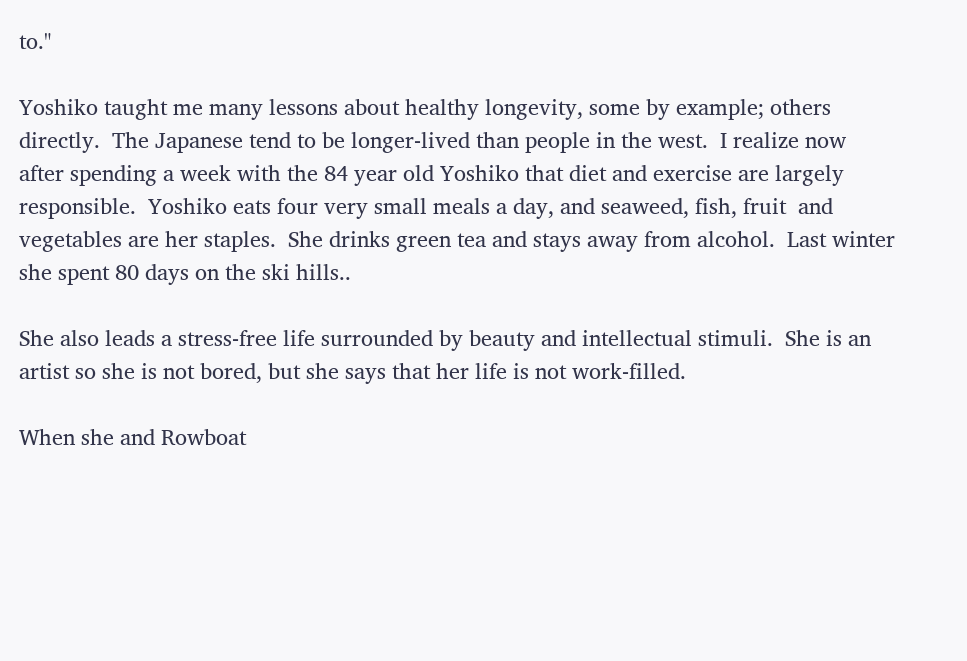to."

Yoshiko taught me many lessons about healthy longevity, some by example; others directly.  The Japanese tend to be longer-lived than people in the west.  I realize now after spending a week with the 84 year old Yoshiko that diet and exercise are largely responsible.  Yoshiko eats four very small meals a day, and seaweed, fish, fruit  and vegetables are her staples.  She drinks green tea and stays away from alcohol.  Last winter she spent 80 days on the ski hills..

She also leads a stress-free life surrounded by beauty and intellectual stimuli.  She is an artist so she is not bored, but she says that her life is not work-filled.

When she and Rowboat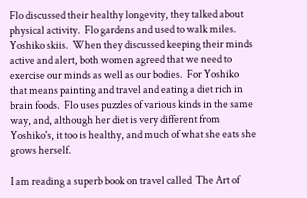Flo discussed their healthy longevity, they talked about physical activity.  Flo gardens and used to walk miles.  Yoshiko skiis.  When they discussed keeping their minds active and alert, both women agreed that we need to exercise our minds as well as our bodies.  For Yoshiko  that means painting and travel and eating a diet rich in brain foods.  Flo uses puzzles of various kinds in the same way, and, although her diet is very different from Yoshiko's, it too is healthy, and much of what she eats she grows herself.

I am reading a superb book on travel called  The Art of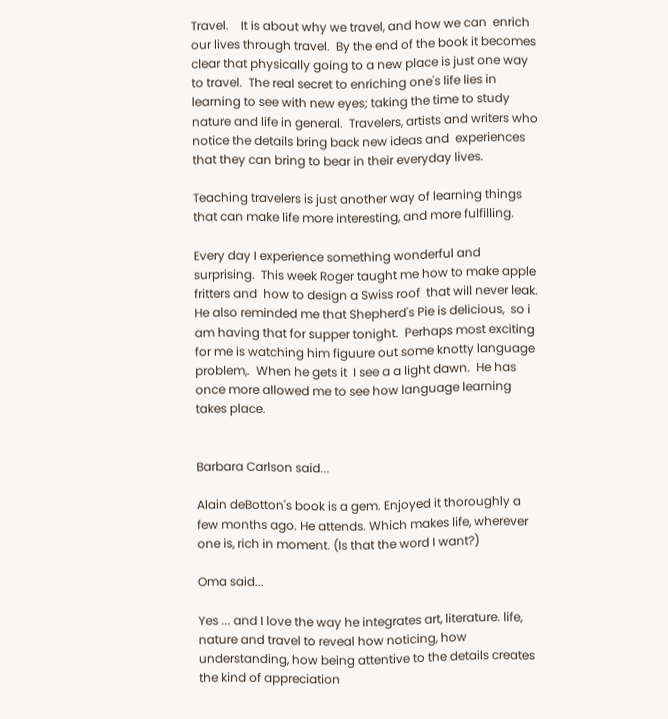Travel.    It is about why we travel, and how we can  enrich our lives through travel.  By the end of the book it becomes clear that physically going to a new place is just one way to travel.  The real secret to enriching one's life lies in learning to see with new eyes; taking the time to study nature and life in general.  Travelers, artists and writers who notice the details bring back new ideas and  experiences that they can bring to bear in their everyday lives.

Teaching travelers is just another way of learning things that can make life more interesting, and more fulfilling.

Every day I experience something wonderful and surprising.  This week Roger taught me how to make apple fritters and  how to design a Swiss roof  that will never leak.  He also reminded me that Shepherd's Pie is delicious,  so i am having that for supper tonight.  Perhaps most exciting for me is watching him figuure out some knotty language problem,.  When he gets it  I see a a light dawn.  He has once more allowed me to see how language learning takes place.


Barbara Carlson said...

Alain deBotton's book is a gem. Enjoyed it thoroughly a few months ago. He attends. Which makes life, wherever one is, rich in moment. (Is that the word I want?)

Oma said...

Yes ... and I love the way he integrates art, literature. life, nature and travel to reveal how noticing, how understanding, how being attentive to the details creates the kind of appreciation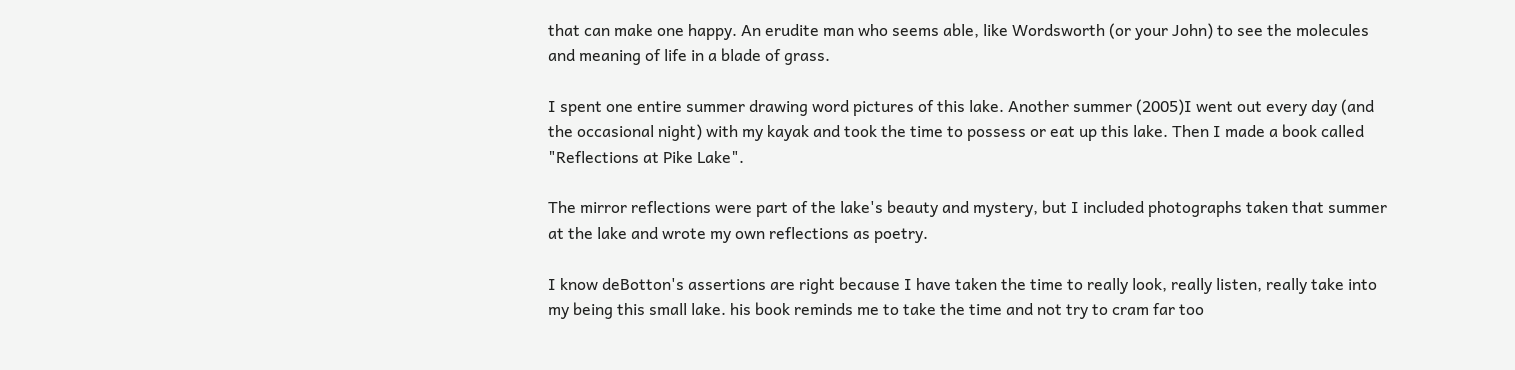that can make one happy. An erudite man who seems able, like Wordsworth (or your John) to see the molecules and meaning of life in a blade of grass.

I spent one entire summer drawing word pictures of this lake. Another summer (2005)I went out every day (and the occasional night) with my kayak and took the time to possess or eat up this lake. Then I made a book called "Reflections at Pike Lake".

The mirror reflections were part of the lake's beauty and mystery, but I included photographs taken that summer at the lake and wrote my own reflections as poetry.

I know deBotton's assertions are right because I have taken the time to really look, really listen, really take into my being this small lake. his book reminds me to take the time and not try to cram far too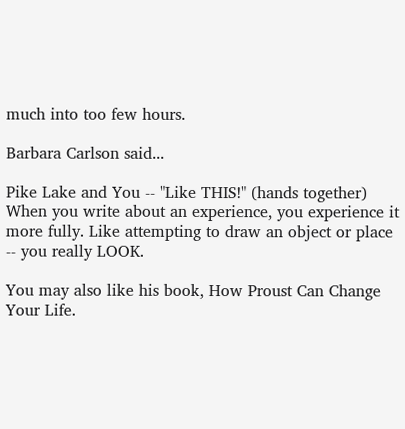much into too few hours.

Barbara Carlson said...

Pike Lake and You -- "Like THIS!" (hands together)
When you write about an experience, you experience it more fully. Like attempting to draw an object or place -- you really LOOK.

You may also like his book, How Proust Can Change Your Life.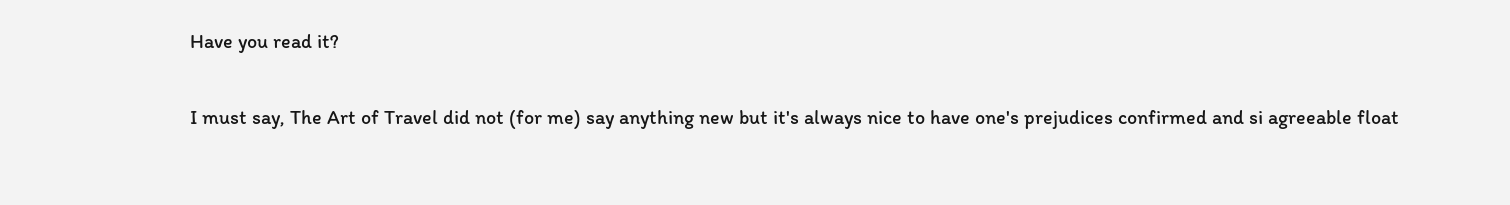Have you read it?

I must say, The Art of Travel did not (for me) say anything new but it's always nice to have one's prejudices confirmed and si agreeable float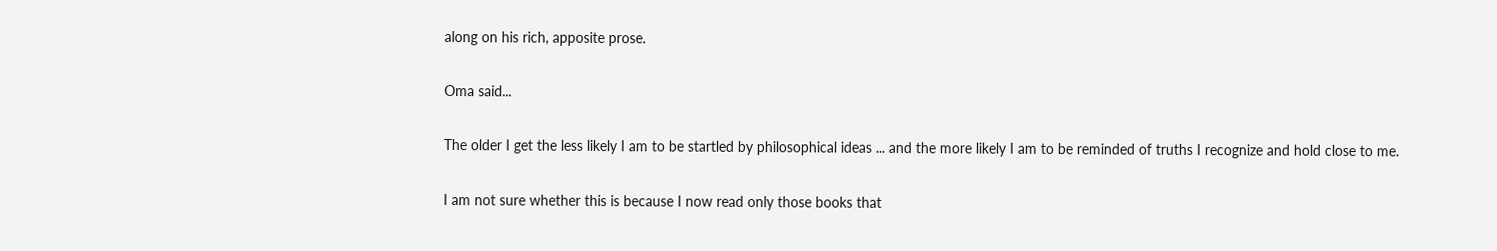along on his rich, apposite prose.

Oma said...

The older I get the less likely I am to be startled by philosophical ideas ... and the more likely I am to be reminded of truths I recognize and hold close to me.

I am not sure whether this is because I now read only those books that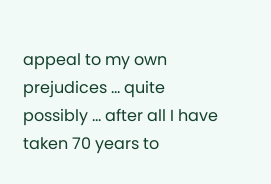appeal to my own prejudices ... quite possibly ... after all I have taken 70 years to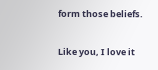form those beliefs.

Like you, I love it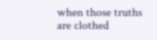when those truths are clothed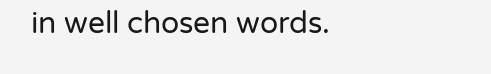in well chosen words.